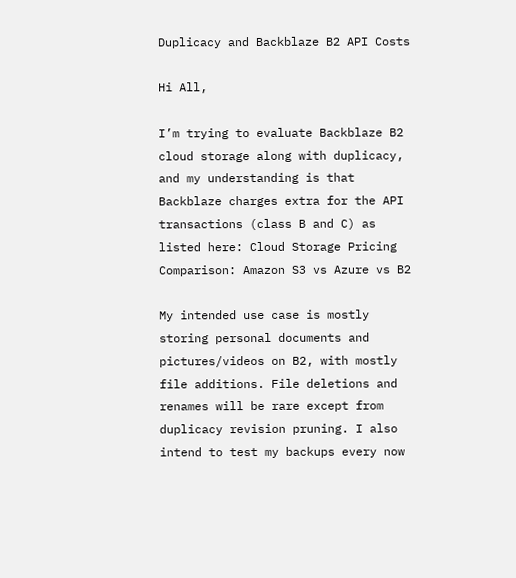Duplicacy and Backblaze B2 API Costs

Hi All,

I’m trying to evaluate Backblaze B2 cloud storage along with duplicacy, and my understanding is that Backblaze charges extra for the API transactions (class B and C) as listed here: Cloud Storage Pricing Comparison: Amazon S3 vs Azure vs B2

My intended use case is mostly storing personal documents and pictures/videos on B2, with mostly file additions. File deletions and renames will be rare except from duplicacy revision pruning. I also intend to test my backups every now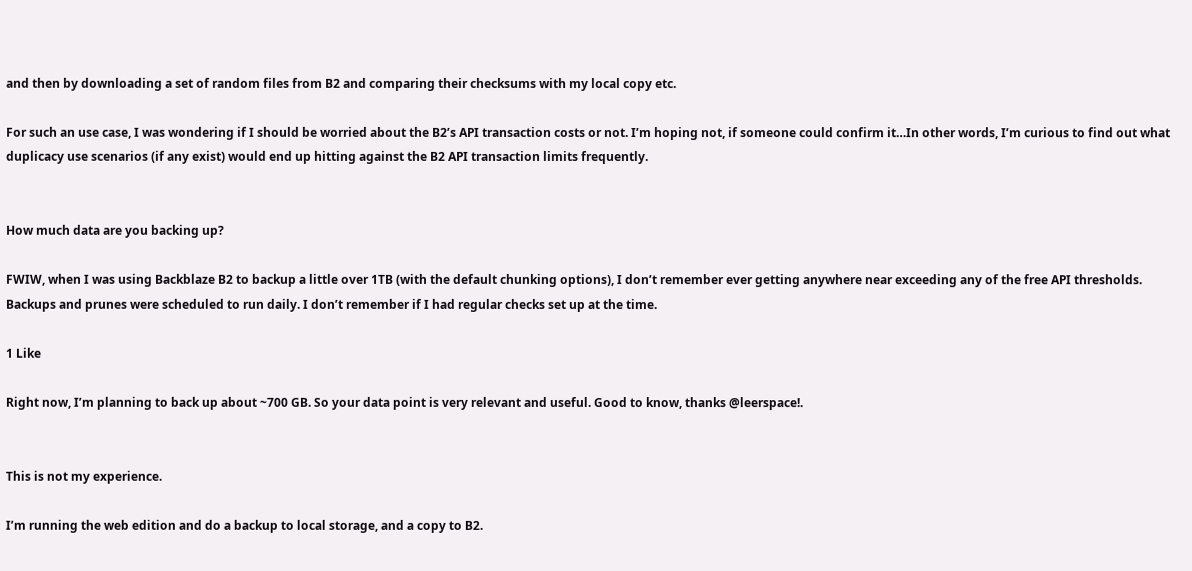and then by downloading a set of random files from B2 and comparing their checksums with my local copy etc.

For such an use case, I was wondering if I should be worried about the B2’s API transaction costs or not. I’m hoping not, if someone could confirm it…In other words, I’m curious to find out what duplicacy use scenarios (if any exist) would end up hitting against the B2 API transaction limits frequently.


How much data are you backing up?

FWIW, when I was using Backblaze B2 to backup a little over 1TB (with the default chunking options), I don’t remember ever getting anywhere near exceeding any of the free API thresholds. Backups and prunes were scheduled to run daily. I don’t remember if I had regular checks set up at the time.

1 Like

Right now, I’m planning to back up about ~700 GB. So your data point is very relevant and useful. Good to know, thanks @leerspace!.


This is not my experience.

I’m running the web edition and do a backup to local storage, and a copy to B2.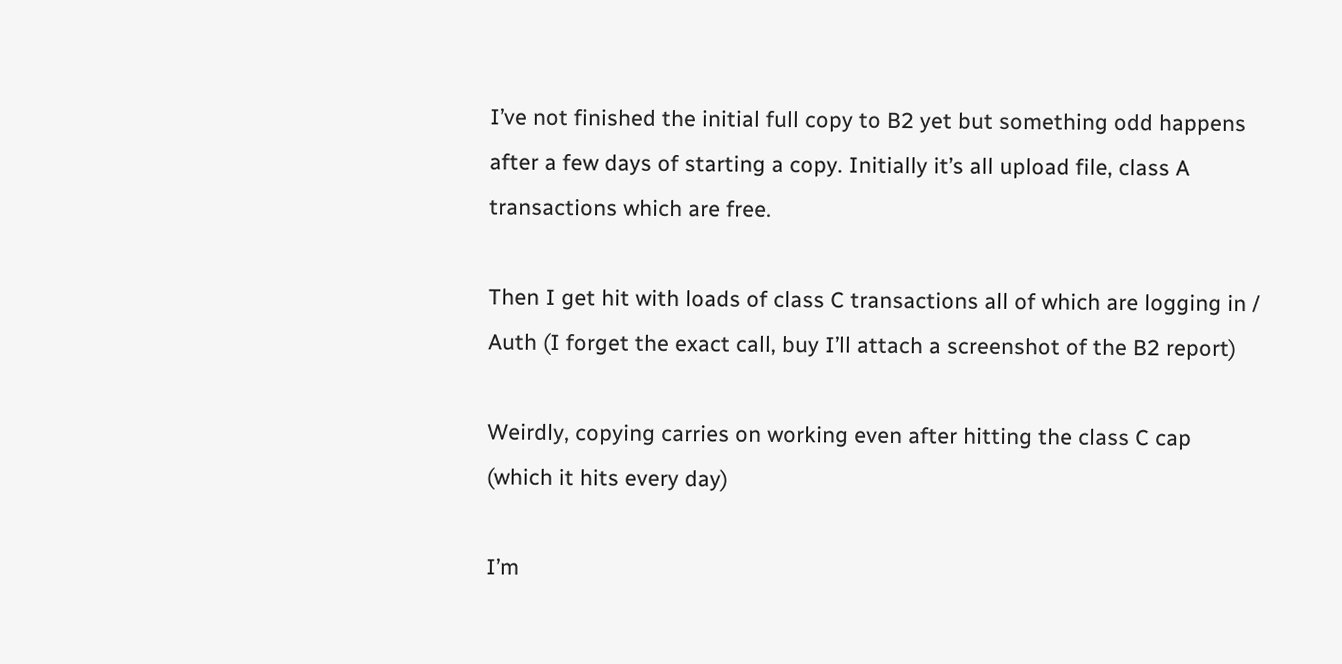I’ve not finished the initial full copy to B2 yet but something odd happens after a few days of starting a copy. Initially it’s all upload file, class A transactions which are free.

Then I get hit with loads of class C transactions all of which are logging in / Auth (I forget the exact call, buy I’ll attach a screenshot of the B2 report)

Weirdly, copying carries on working even after hitting the class C cap (which it hits every day)

I’m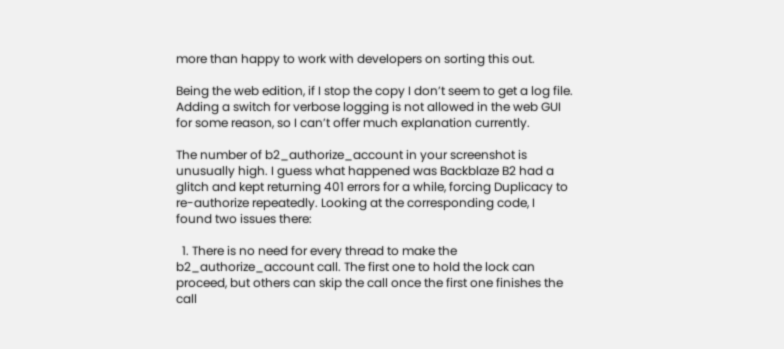more than happy to work with developers on sorting this out.

Being the web edition, if I stop the copy I don’t seem to get a log file. Adding a switch for verbose logging is not allowed in the web GUI for some reason, so I can’t offer much explanation currently.

The number of b2_authorize_account in your screenshot is unusually high. I guess what happened was Backblaze B2 had a glitch and kept returning 401 errors for a while, forcing Duplicacy to re-authorize repeatedly. Looking at the corresponding code, I found two issues there:

  1. There is no need for every thread to make the b2_authorize_account call. The first one to hold the lock can proceed, but others can skip the call once the first one finishes the call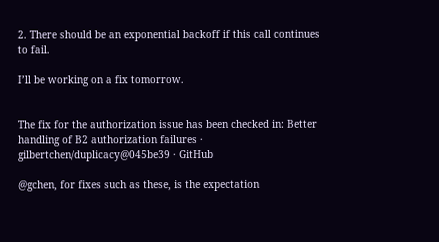2. There should be an exponential backoff if this call continues to fail.

I’ll be working on a fix tomorrow.


The fix for the authorization issue has been checked in: Better handling of B2 authorization failures · gilbertchen/duplicacy@045be39 · GitHub

@gchen, for fixes such as these, is the expectation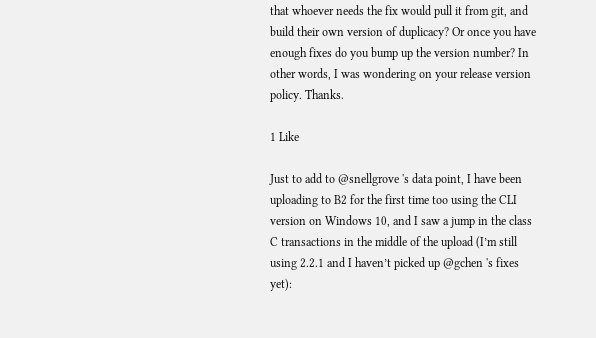that whoever needs the fix would pull it from git, and build their own version of duplicacy? Or once you have enough fixes do you bump up the version number? In other words, I was wondering on your release version policy. Thanks.

1 Like

Just to add to @snellgrove 's data point, I have been uploading to B2 for the first time too using the CLI version on Windows 10, and I saw a jump in the class C transactions in the middle of the upload (I’m still using 2.2.1 and I haven’t picked up @gchen 's fixes yet):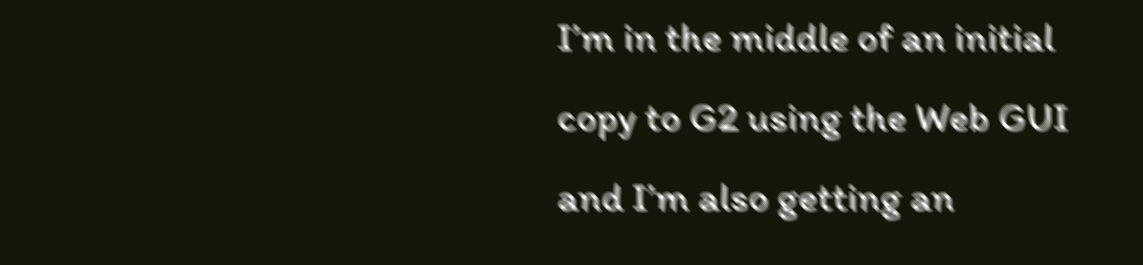I’m in the middle of an initial copy to G2 using the Web GUI and I’m also getting an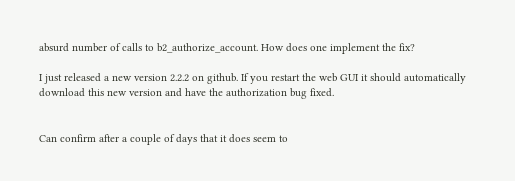absurd number of calls to b2_authorize_account. How does one implement the fix?

I just released a new version 2.2.2 on github. If you restart the web GUI it should automatically download this new version and have the authorization bug fixed.


Can confirm after a couple of days that it does seem to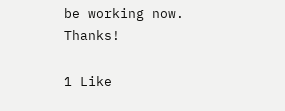be working now. Thanks!

1 Like